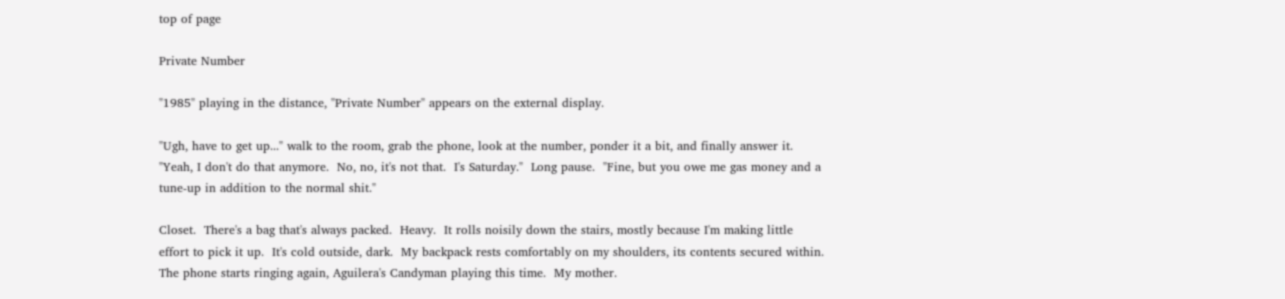top of page

Private Number

"1985" playing in the distance, "Private Number" appears on the external display.

"Ugh, have to get up..." walk to the room, grab the phone, look at the number, ponder it a bit, and finally answer it.  "Yeah, I don't do that anymore.  No, no, it's not that.  I's Saturday."  Long pause.  "Fine, but you owe me gas money and a tune-up in addition to the normal shit."

Closet.  There's a bag that's always packed.  Heavy.  It rolls noisily down the stairs, mostly because I'm making little effort to pick it up.  It's cold outside, dark.  My backpack rests comfortably on my shoulders, its contents secured within.  The phone starts ringing again, Aguilera's Candyman playing this time.  My mother.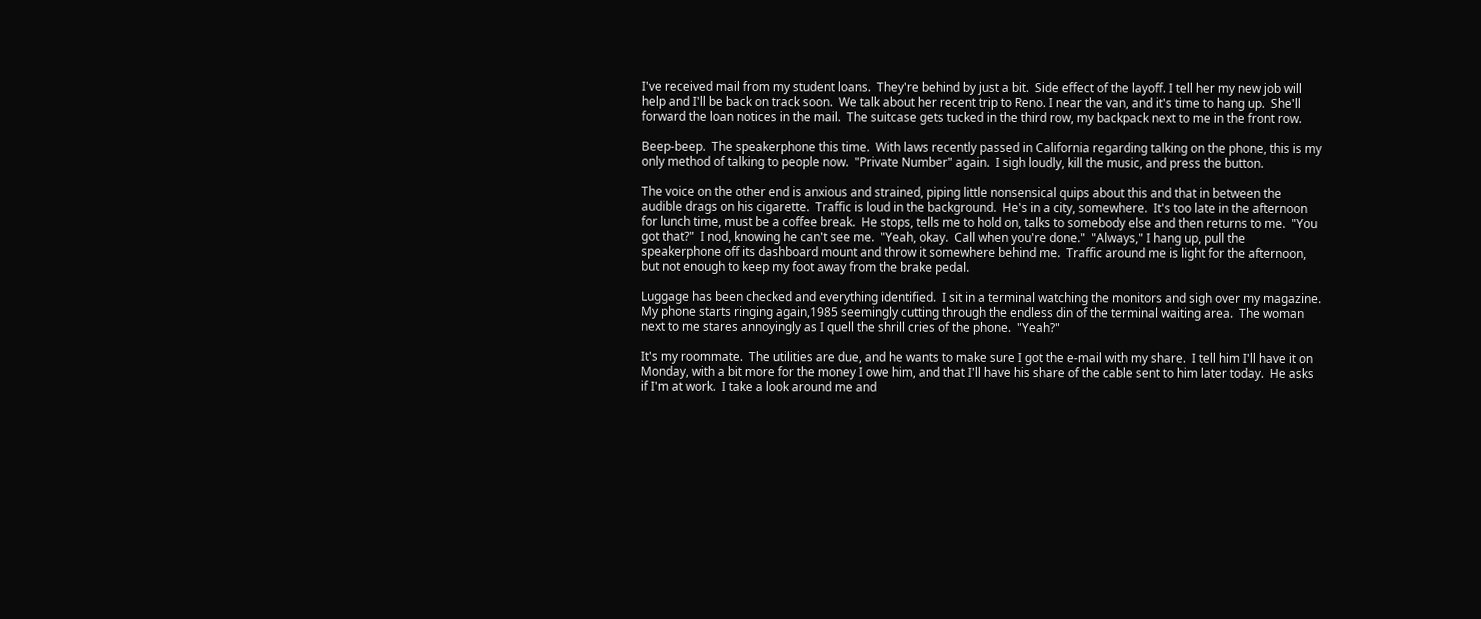I've received mail from my student loans.  They're behind by just a bit.  Side effect of the layoff. I tell her my new job will help and I'll be back on track soon.  We talk about her recent trip to Reno. I near the van, and it's time to hang up.  She'll forward the loan notices in the mail.  The suitcase gets tucked in the third row, my backpack next to me in the front row.

Beep-beep.  The speakerphone this time.  With laws recently passed in California regarding talking on the phone, this is my only method of talking to people now.  "Private Number" again.  I sigh loudly, kill the music, and press the button.

The voice on the other end is anxious and strained, piping little nonsensical quips about this and that in between the audible drags on his cigarette.  Traffic is loud in the background.  He's in a city, somewhere.  It's too late in the afternoon for lunch time, must be a coffee break.  He stops, tells me to hold on, talks to somebody else and then returns to me.  "You got that?"  I nod, knowing he can't see me.  "Yeah, okay.  Call when you're done."  "Always," I hang up, pull the speakerphone off its dashboard mount and throw it somewhere behind me.  Traffic around me is light for the afternoon, but not enough to keep my foot away from the brake pedal.

Luggage has been checked and everything identified.  I sit in a terminal watching the monitors and sigh over my magazine.  My phone starts ringing again,1985 seemingly cutting through the endless din of the terminal waiting area.  The woman next to me stares annoyingly as I quell the shrill cries of the phone.  "Yeah?"

It's my roommate.  The utilities are due, and he wants to make sure I got the e-mail with my share.  I tell him I'll have it on Monday, with a bit more for the money I owe him, and that I'll have his share of the cable sent to him later today.  He asks if I'm at work.  I take a look around me and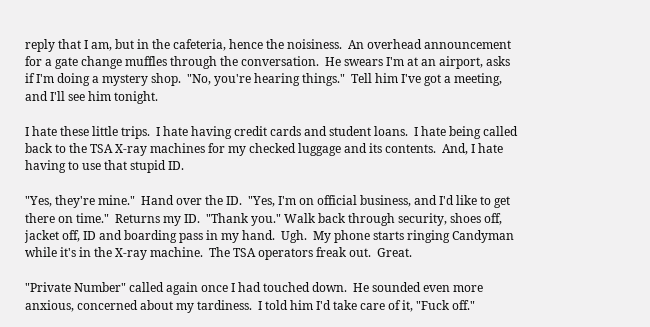reply that I am, but in the cafeteria, hence the noisiness.  An overhead announcement for a gate change muffles through the conversation.  He swears I'm at an airport, asks if I'm doing a mystery shop.  "No, you're hearing things."  Tell him I've got a meeting, and I'll see him tonight.

I hate these little trips.  I hate having credit cards and student loans.  I hate being called back to the TSA X-ray machines for my checked luggage and its contents.  And, I hate having to use that stupid ID.

"Yes, they're mine."  Hand over the ID.  "Yes, I'm on official business, and I'd like to get there on time."  Returns my ID.  "Thank you." Walk back through security, shoes off, jacket off, ID and boarding pass in my hand.  Ugh.  My phone starts ringing Candyman while it's in the X-ray machine.  The TSA operators freak out.  Great.

"Private Number" called again once I had touched down.  He sounded even more anxious, concerned about my tardiness.  I told him I'd take care of it, "Fuck off."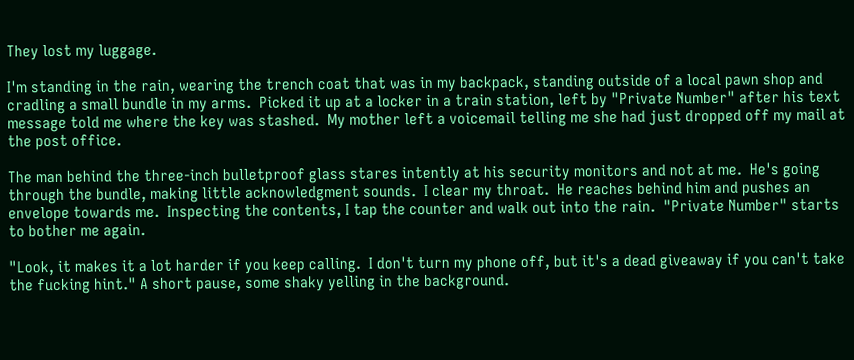They lost my luggage.

I'm standing in the rain, wearing the trench coat that was in my backpack, standing outside of a local pawn shop and cradling a small bundle in my arms.  Picked it up at a locker in a train station, left by "Private Number" after his text message told me where the key was stashed.  My mother left a voicemail telling me she had just dropped off my mail at the post office.

The man behind the three-inch bulletproof glass stares intently at his security monitors and not at me.  He's going through the bundle, making little acknowledgment sounds.  I clear my throat.  He reaches behind him and pushes an envelope towards me.  Inspecting the contents, I tap the counter and walk out into the rain.  "Private Number" starts to bother me again.

"Look, it makes it a lot harder if you keep calling.  I don't turn my phone off, but it's a dead giveaway if you can't take the fucking hint." A short pause, some shaky yelling in the background.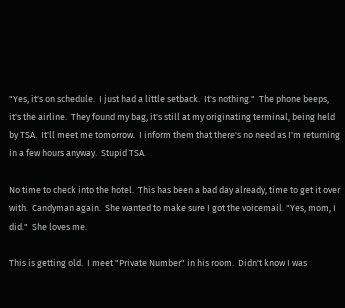"Yes, it's on schedule.  I just had a little setback.  It's nothing."  The phone beeps, it's the airline.  They found my bag, it's still at my originating terminal, being held by TSA.  It'll meet me tomorrow.  I inform them that there's no need as I'm returning in a few hours anyway.  Stupid TSA.

No time to check into the hotel.  This has been a bad day already, time to get it over with.  Candyman again.  She wanted to make sure I got the voicemail. "Yes, mom, I did."  She loves me.

This is getting old.  I meet "Private Number" in his room.  Didn't know I was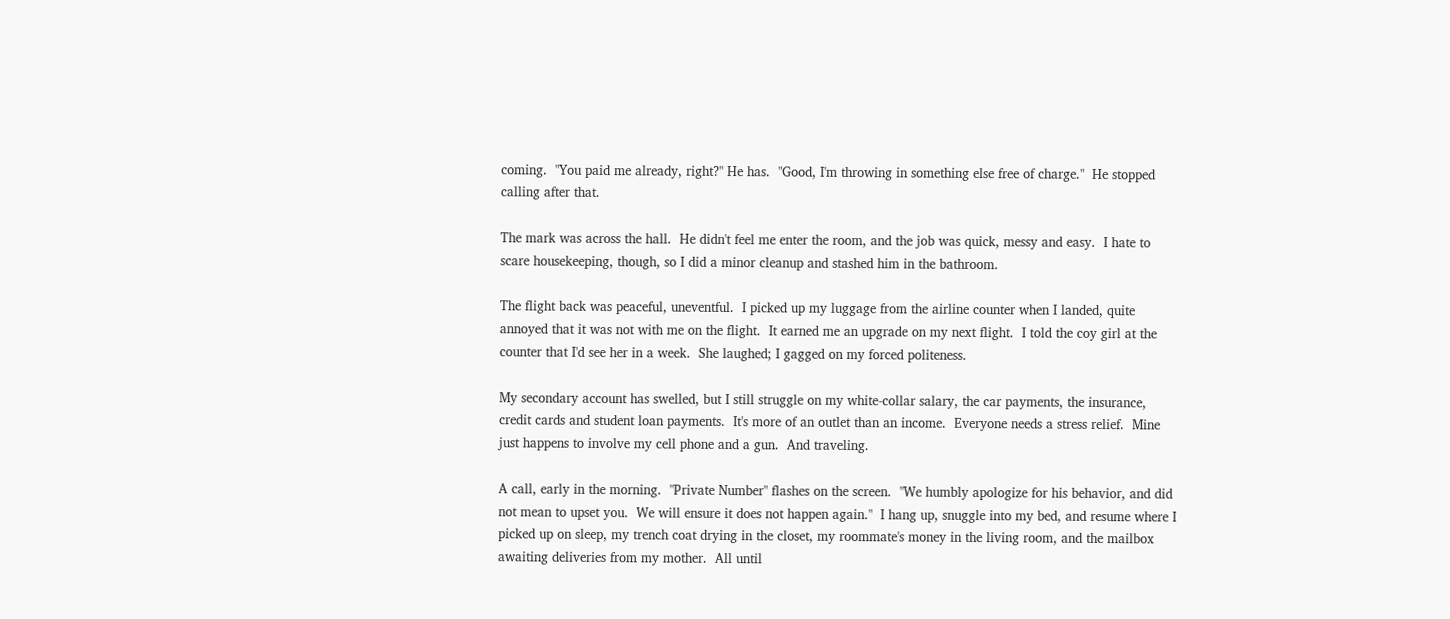coming.  "You paid me already, right?" He has.  "Good, I'm throwing in something else free of charge."  He stopped calling after that.

The mark was across the hall.  He didn't feel me enter the room, and the job was quick, messy and easy.  I hate to scare housekeeping, though, so I did a minor cleanup and stashed him in the bathroom.

The flight back was peaceful, uneventful.  I picked up my luggage from the airline counter when I landed, quite annoyed that it was not with me on the flight.  It earned me an upgrade on my next flight.  I told the coy girl at the counter that I'd see her in a week.  She laughed; I gagged on my forced politeness.

My secondary account has swelled, but I still struggle on my white-collar salary, the car payments, the insurance, credit cards and student loan payments.  It's more of an outlet than an income.  Everyone needs a stress relief.  Mine just happens to involve my cell phone and a gun.  And traveling.

A call, early in the morning.  "Private Number" flashes on the screen.  "We humbly apologize for his behavior, and did not mean to upset you.  We will ensure it does not happen again."  I hang up, snuggle into my bed, and resume where I picked up on sleep, my trench coat drying in the closet, my roommate's money in the living room, and the mailbox awaiting deliveries from my mother.  All until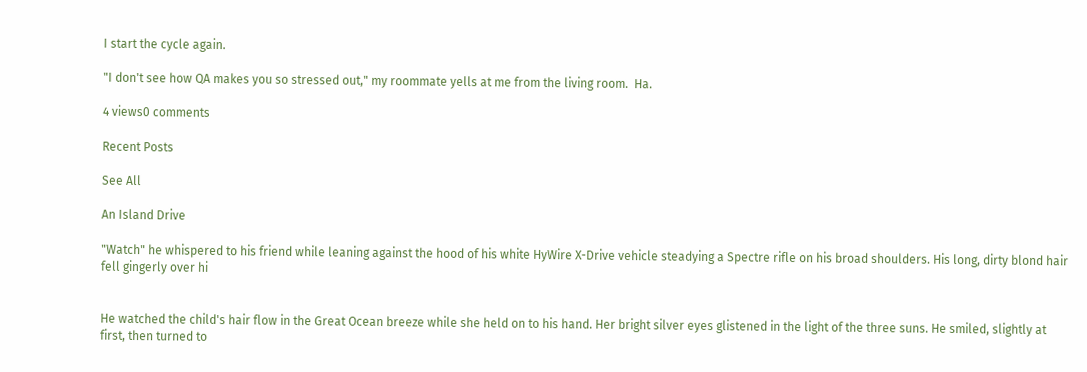I start the cycle again.

"I don't see how QA makes you so stressed out," my roommate yells at me from the living room.  Ha.

4 views0 comments

Recent Posts

See All

An Island Drive

"Watch" he whispered to his friend while leaning against the hood of his white HyWire X-Drive vehicle steadying a Spectre rifle on his broad shoulders. His long, dirty blond hair fell gingerly over hi


He watched the child's hair flow in the Great Ocean breeze while she held on to his hand. Her bright silver eyes glistened in the light of the three suns. He smiled, slightly at first, then turned to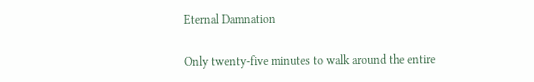Eternal Damnation

Only twenty-five minutes to walk around the entire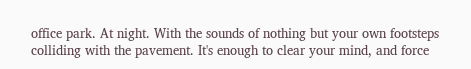office park. At night. With the sounds of nothing but your own footsteps colliding with the pavement. It's enough to clear your mind, and force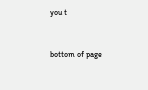you t


bottom of page